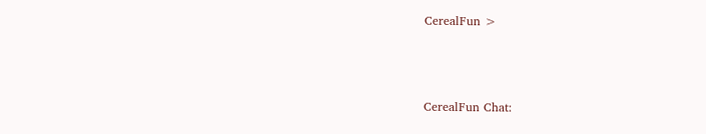CerealFun >



CerealFun Chat: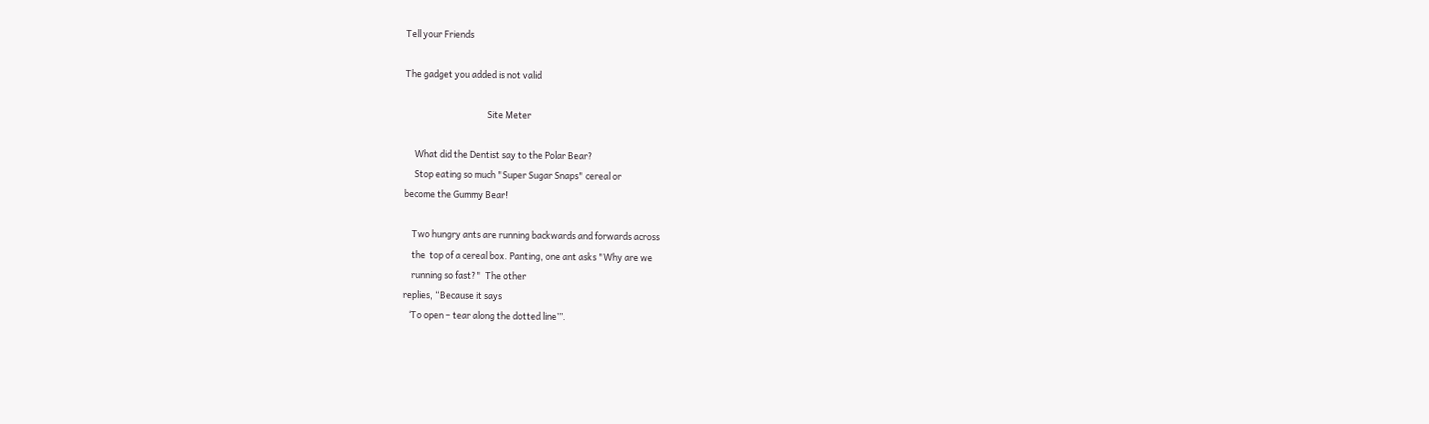Tell your Friends

The gadget you added is not valid

                                         Site Meter

     What did the Dentist say to the Polar Bear?
     Stop eating so much "Super Sugar Snaps" cereal or
become the Gummy Bear!

    Two hungry ants are running backwards and forwards across
    the  top of a cereal box. Panting, one ant asks "Why are we
    running so fast?"  The other
replies, “Because it says
   ‘To open – tear along the dotted line’”.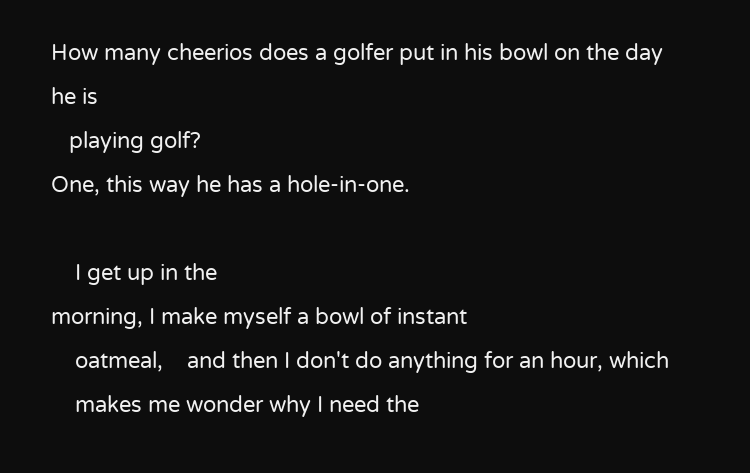How many cheerios does a golfer put in his bowl on the day he is
   playing golf?
One, this way he has a hole-in-one.

    I get up in the
morning, I make myself a bowl of instant
    oatmeal,    and then I don't do anything for an hour, which
    makes me wonder why I need the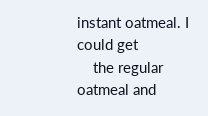instant oatmeal. I could get
    the regular oatmeal and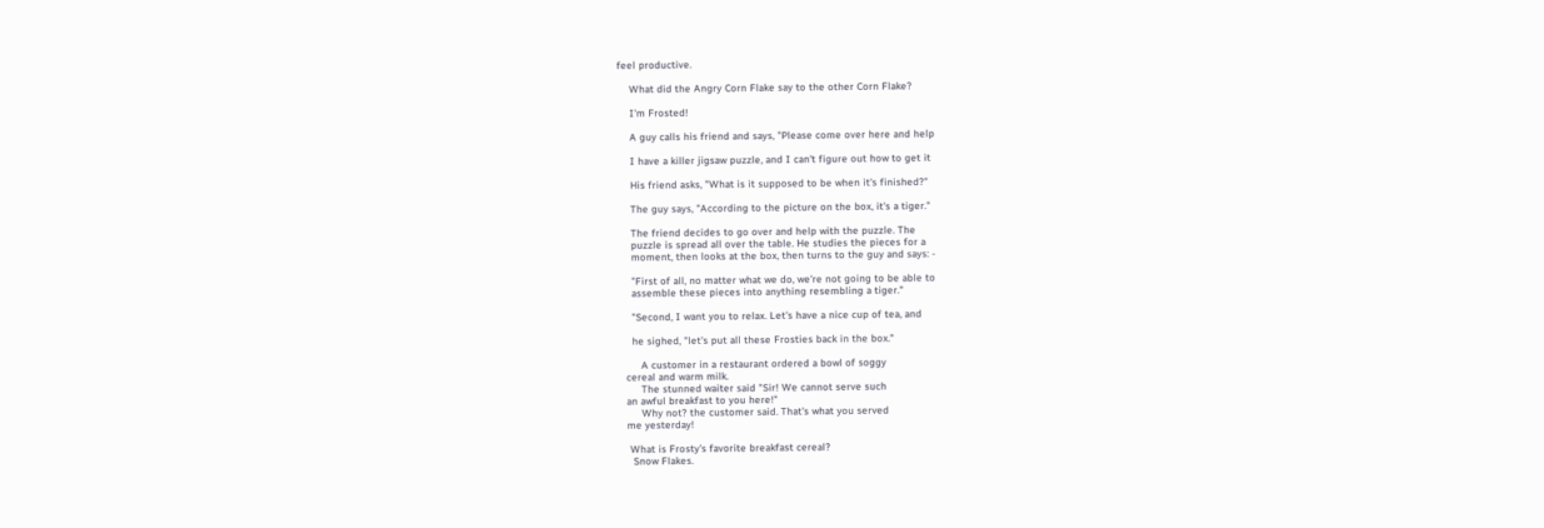feel productive.

    What did the Angry Corn Flake say to the other Corn Flake?

    I'm Frosted!

    A guy calls his friend and says, "Please come over here and help

    I have a killer jigsaw puzzle, and I can't figure out how to get it

    His friend asks, "What is it supposed to be when it's finished?"

    The guy says, "According to the picture on the box, it's a tiger."

    The friend decides to go over and help with the puzzle. The
    puzzle is spread all over the table. He studies the pieces for a
    moment, then looks at the box, then turns to the guy and says: -

    "First of all, no matter what we do, we're not going to be able to
    assemble these pieces into anything resembling a tiger."

    "Second, I want you to relax. Let's have a nice cup of tea, and

    he sighed, "let's put all these Frosties back in the box."

       A customer in a restaurant ordered a bowl of soggy
  cereal and warm milk.
       The stunned waiter said "Sir! We cannot serve such
  an awful breakfast to you here!"
       Why not? the customer said. That's what you served
  me yesterday!

   What is Frosty's favorite breakfast cereal?
    Snow Flakes.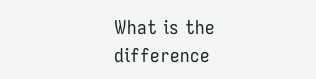What is the difference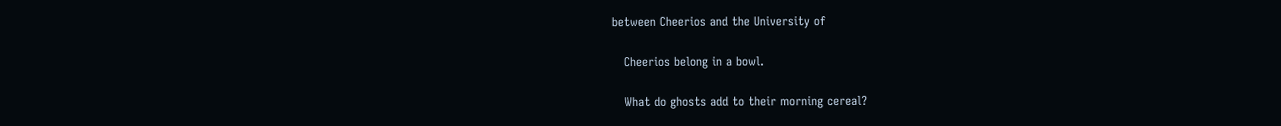between Cheerios and the University of

   Cheerios belong in a bowl.

   What do ghosts add to their morning cereal?